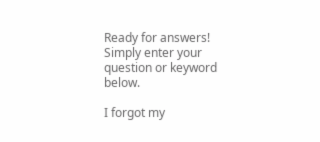Ready for answers! Simply enter your question or keyword below.

I forgot my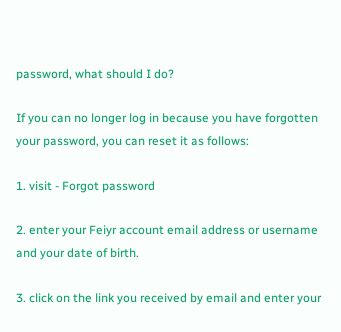password, what should I do?

If you can no longer log in because you have forgotten your password, you can reset it as follows:

1. visit - Forgot password

2. enter your Feiyr account email address or username and your date of birth.

3. click on the link you received by email and enter your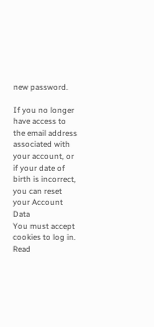new password.

If you no longer have access to the email address associated with your account, or if your date of birth is incorrect, you can reset your Account Data
You must accept cookies to log in. Read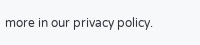more in our privacy policy.